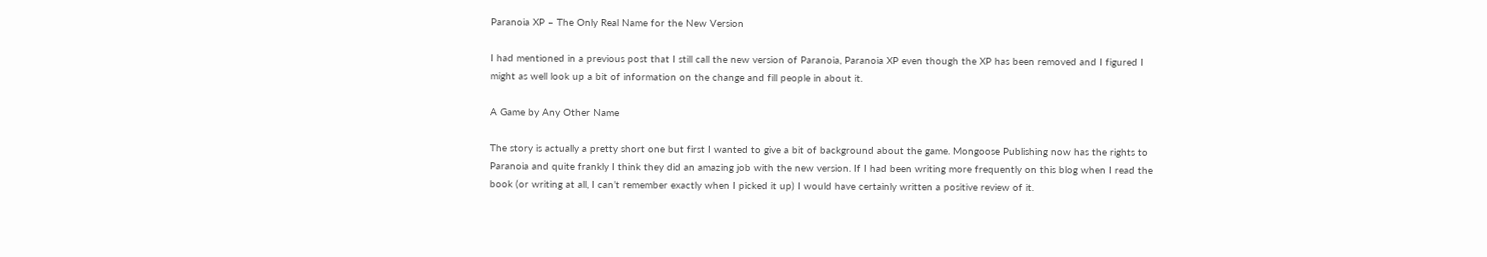Paranoia XP – The Only Real Name for the New Version

I had mentioned in a previous post that I still call the new version of Paranoia, Paranoia XP even though the XP has been removed and I figured I might as well look up a bit of information on the change and fill people in about it.

A Game by Any Other Name

The story is actually a pretty short one but first I wanted to give a bit of background about the game. Mongoose Publishing now has the rights to Paranoia and quite frankly I think they did an amazing job with the new version. If I had been writing more frequently on this blog when I read the book (or writing at all, I can’t remember exactly when I picked it up) I would have certainly written a positive review of it.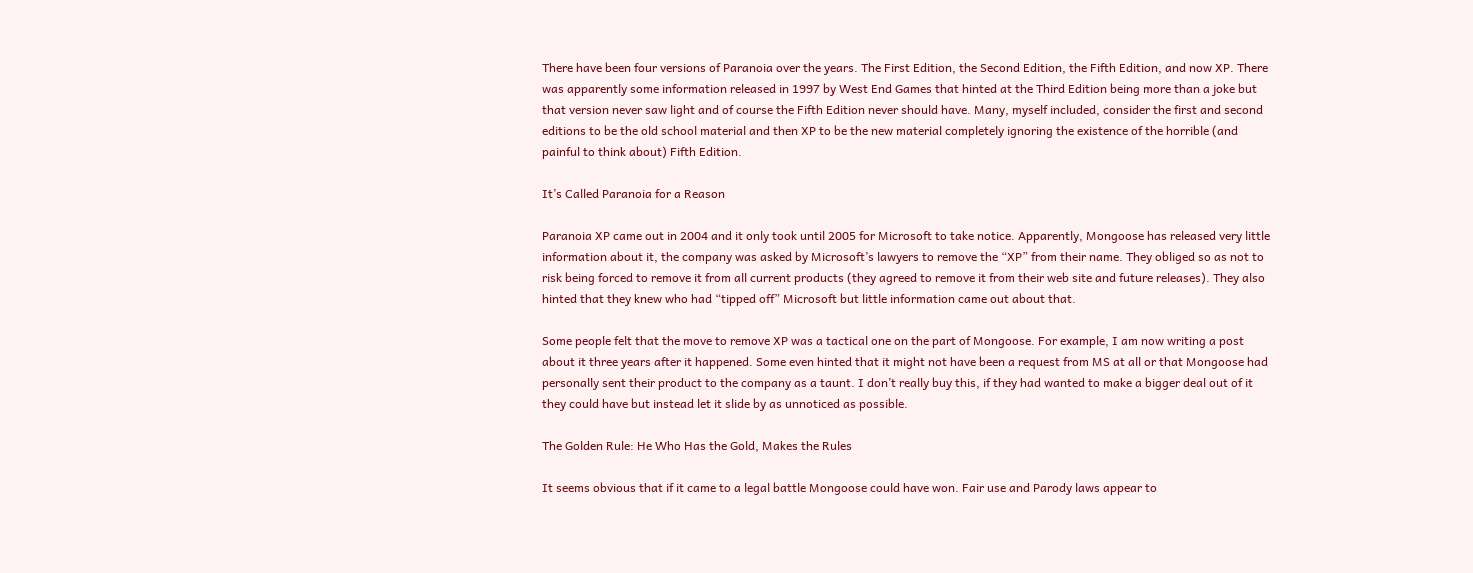There have been four versions of Paranoia over the years. The First Edition, the Second Edition, the Fifth Edition, and now XP. There was apparently some information released in 1997 by West End Games that hinted at the Third Edition being more than a joke but that version never saw light and of course the Fifth Edition never should have. Many, myself included, consider the first and second editions to be the old school material and then XP to be the new material completely ignoring the existence of the horrible (and painful to think about) Fifth Edition.

It’s Called Paranoia for a Reason

Paranoia XP came out in 2004 and it only took until 2005 for Microsoft to take notice. Apparently, Mongoose has released very little information about it, the company was asked by Microsoft’s lawyers to remove the “XP” from their name. They obliged so as not to risk being forced to remove it from all current products (they agreed to remove it from their web site and future releases). They also hinted that they knew who had “tipped off” Microsoft but little information came out about that.

Some people felt that the move to remove XP was a tactical one on the part of Mongoose. For example, I am now writing a post about it three years after it happened. Some even hinted that it might not have been a request from MS at all or that Mongoose had personally sent their product to the company as a taunt. I don’t really buy this, if they had wanted to make a bigger deal out of it they could have but instead let it slide by as unnoticed as possible.

The Golden Rule: He Who Has the Gold, Makes the Rules

It seems obvious that if it came to a legal battle Mongoose could have won. Fair use and Parody laws appear to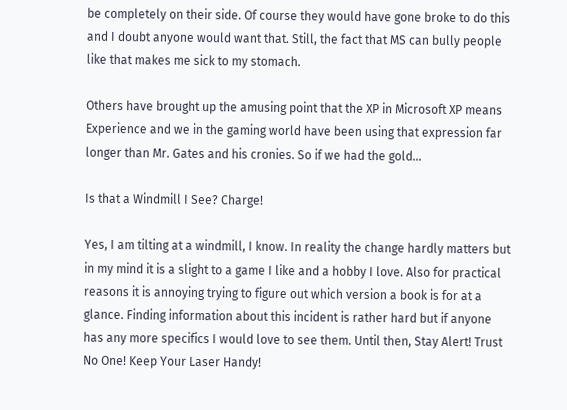be completely on their side. Of course they would have gone broke to do this and I doubt anyone would want that. Still, the fact that MS can bully people like that makes me sick to my stomach.

Others have brought up the amusing point that the XP in Microsoft XP means Experience and we in the gaming world have been using that expression far longer than Mr. Gates and his cronies. So if we had the gold…

Is that a Windmill I See? Charge!

Yes, I am tilting at a windmill, I know. In reality the change hardly matters but in my mind it is a slight to a game I like and a hobby I love. Also for practical reasons it is annoying trying to figure out which version a book is for at a glance. Finding information about this incident is rather hard but if anyone has any more specifics I would love to see them. Until then, Stay Alert! Trust No One! Keep Your Laser Handy!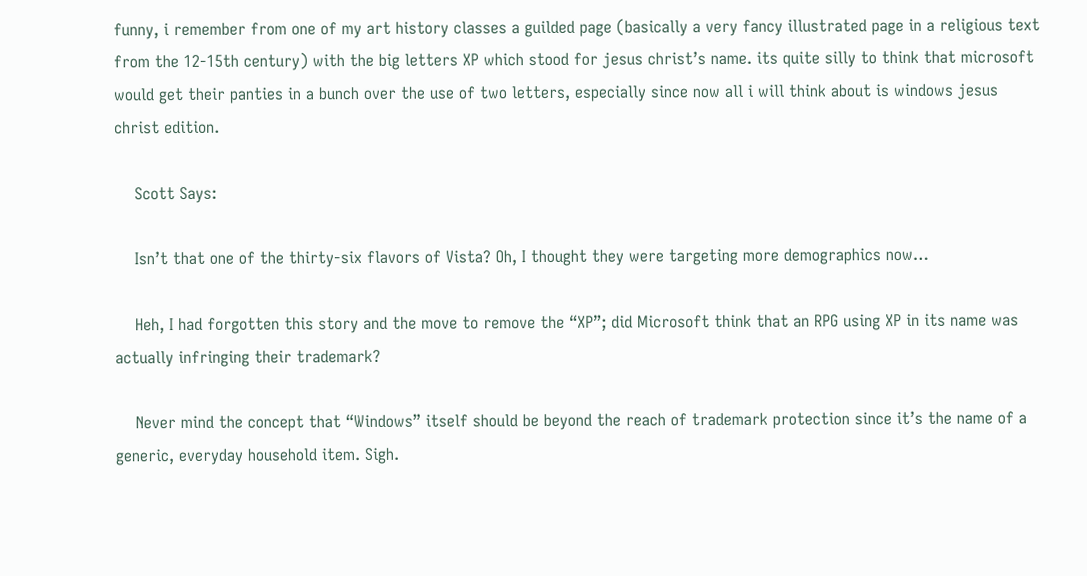funny, i remember from one of my art history classes a guilded page (basically a very fancy illustrated page in a religious text from the 12-15th century) with the big letters XP which stood for jesus christ’s name. its quite silly to think that microsoft would get their panties in a bunch over the use of two letters, especially since now all i will think about is windows jesus christ edition.

    Scott Says:

    Isn’t that one of the thirty-six flavors of Vista? Oh, I thought they were targeting more demographics now…

    Heh, I had forgotten this story and the move to remove the “XP”; did Microsoft think that an RPG using XP in its name was actually infringing their trademark?

    Never mind the concept that “Windows” itself should be beyond the reach of trademark protection since it’s the name of a generic, everyday household item. Sigh.